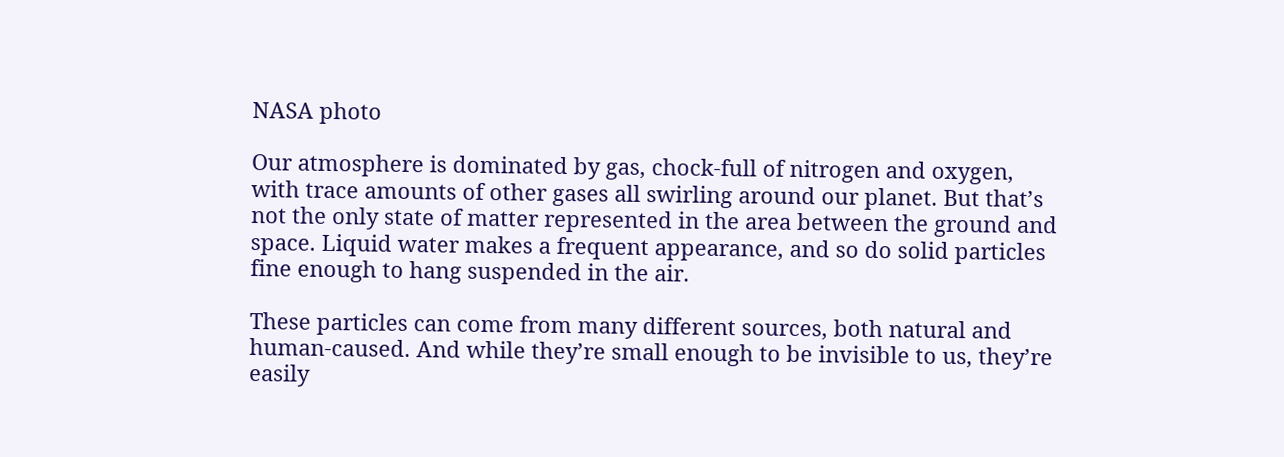NASA photo

Our atmosphere is dominated by gas, chock-full of nitrogen and oxygen, with trace amounts of other gases all swirling around our planet. But that’s not the only state of matter represented in the area between the ground and space. Liquid water makes a frequent appearance, and so do solid particles fine enough to hang suspended in the air.

These particles can come from many different sources, both natural and human-caused. And while they’re small enough to be invisible to us, they’re easily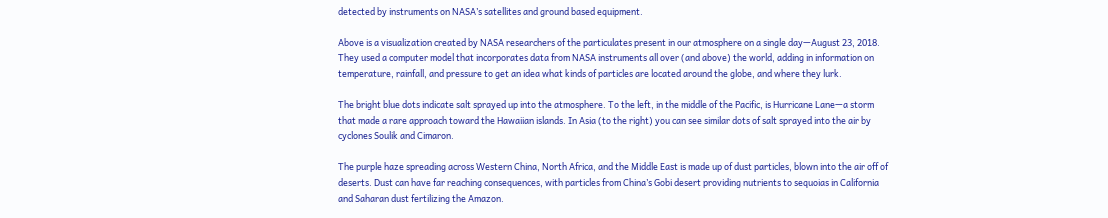detected by instruments on NASA’s satellites and ground based equipment.

Above is a visualization created by NASA researchers of the particulates present in our atmosphere on a single day—August 23, 2018. They used a computer model that incorporates data from NASA instruments all over (and above) the world, adding in information on temperature, rainfall, and pressure to get an idea what kinds of particles are located around the globe, and where they lurk.

The bright blue dots indicate salt sprayed up into the atmosphere. To the left, in the middle of the Pacific, is Hurricane Lane—a storm that made a rare approach toward the Hawaiian islands. In Asia (to the right) you can see similar dots of salt sprayed into the air by cyclones Soulik and Cimaron.

The purple haze spreading across Western China, North Africa, and the Middle East is made up of dust particles, blown into the air off of deserts. Dust can have far reaching consequences, with particles from China’s Gobi desert providing nutrients to sequoias in California and Saharan dust fertilizing the Amazon.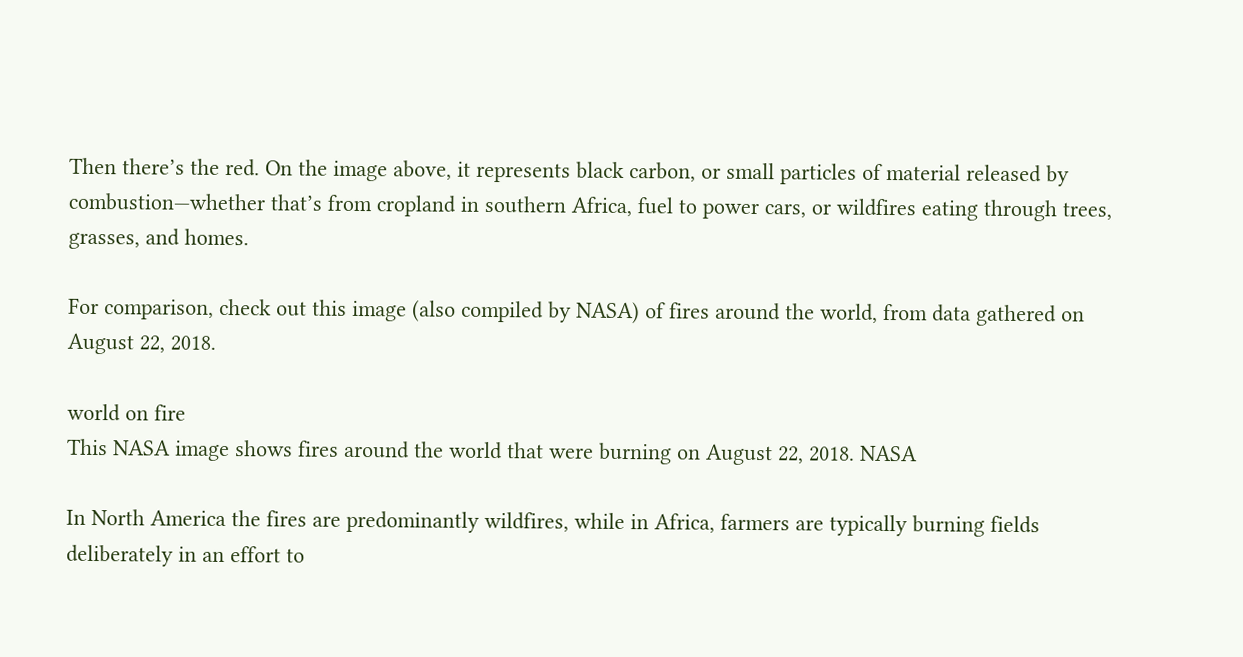Then there’s the red. On the image above, it represents black carbon, or small particles of material released by combustion—whether that’s from cropland in southern Africa, fuel to power cars, or wildfires eating through trees, grasses, and homes.

For comparison, check out this image (also compiled by NASA) of fires around the world, from data gathered on August 22, 2018.

world on fire
This NASA image shows fires around the world that were burning on August 22, 2018. NASA

In North America the fires are predominantly wildfires, while in Africa, farmers are typically burning fields deliberately in an effort to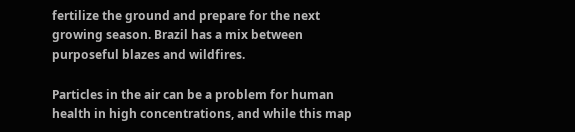fertilize the ground and prepare for the next growing season. Brazil has a mix between purposeful blazes and wildfires.

Particles in the air can be a problem for human health in high concentrations, and while this map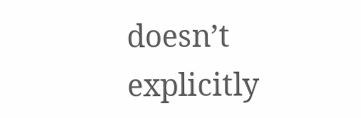doesn’t explicitly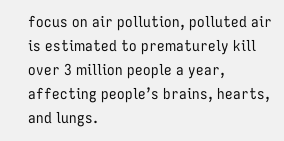focus on air pollution, polluted air is estimated to prematurely kill over 3 million people a year, affecting people’s brains, hearts, and lungs.